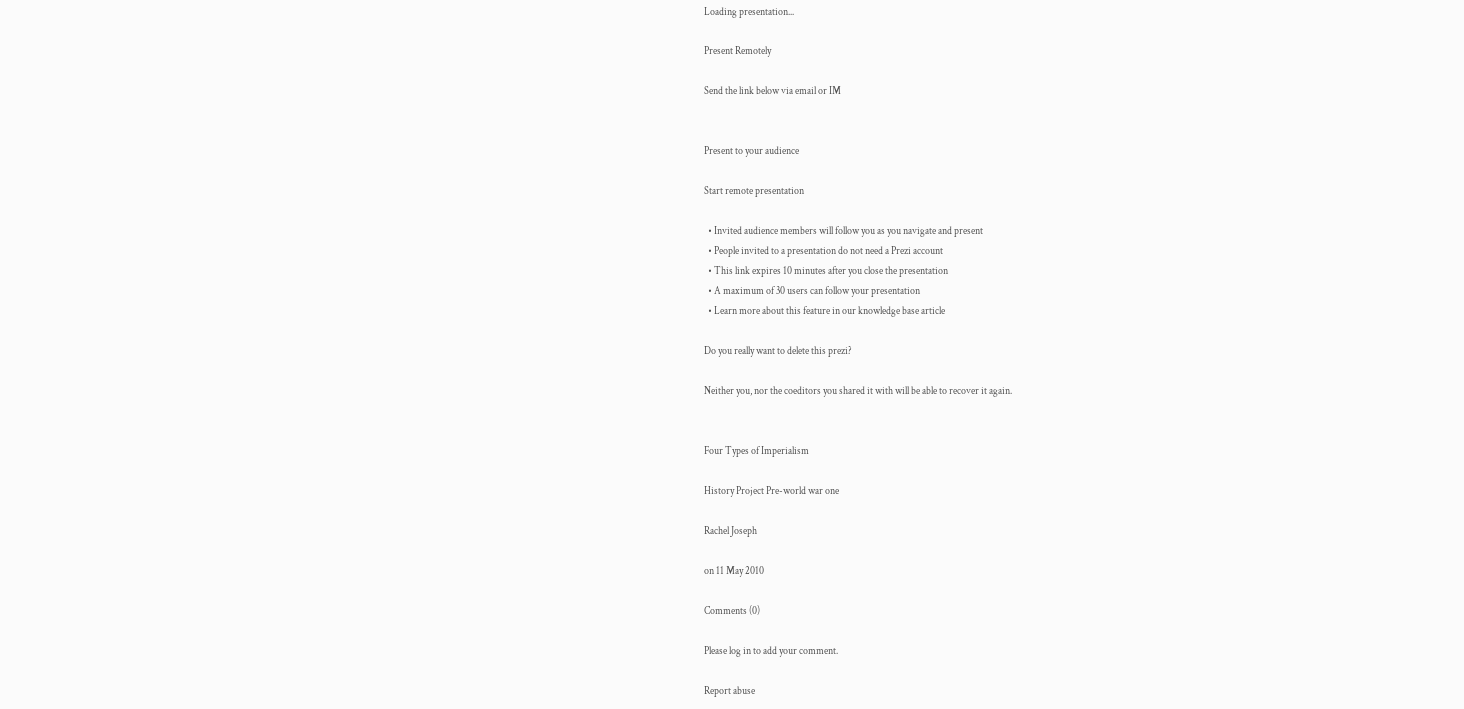Loading presentation...

Present Remotely

Send the link below via email or IM


Present to your audience

Start remote presentation

  • Invited audience members will follow you as you navigate and present
  • People invited to a presentation do not need a Prezi account
  • This link expires 10 minutes after you close the presentation
  • A maximum of 30 users can follow your presentation
  • Learn more about this feature in our knowledge base article

Do you really want to delete this prezi?

Neither you, nor the coeditors you shared it with will be able to recover it again.


Four Types of Imperialism

History Project Pre-world war one

Rachel Joseph

on 11 May 2010

Comments (0)

Please log in to add your comment.

Report abuse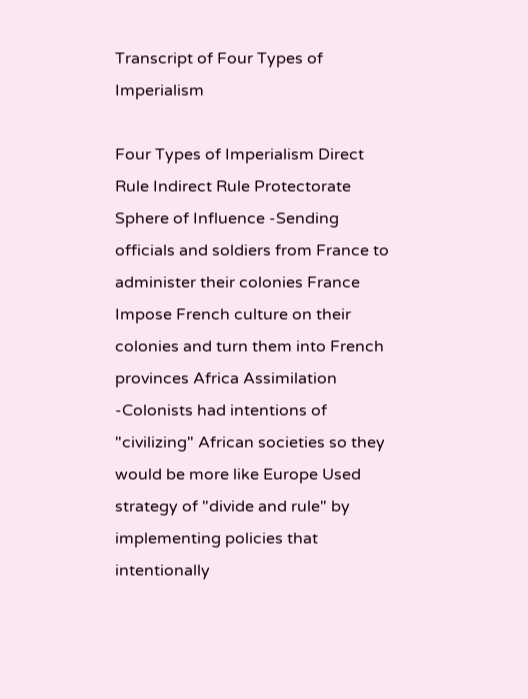Transcript of Four Types of Imperialism

Four Types of Imperialism Direct Rule Indirect Rule Protectorate Sphere of Influence -Sending officials and soldiers from France to administer their colonies France Impose French culture on their colonies and turn them into French provinces Africa Assimilation
-Colonists had intentions of "civilizing" African societies so they would be more like Europe Used strategy of "divide and rule" by implementing policies that intentionally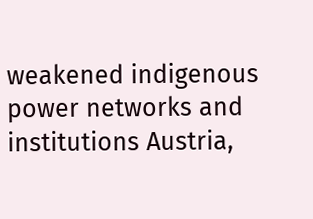weakened indigenous power networks and institutions Austria,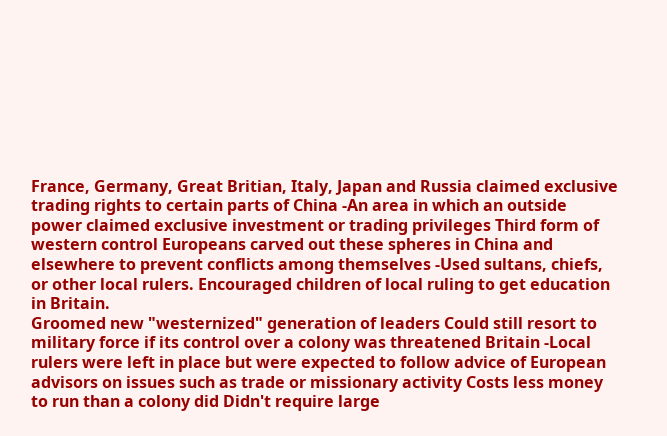France, Germany, Great Britian, Italy, Japan and Russia claimed exclusive trading rights to certain parts of China -An area in which an outside power claimed exclusive investment or trading privileges Third form of western control Europeans carved out these spheres in China and elsewhere to prevent conflicts among themselves -Used sultans, chiefs, or other local rulers. Encouraged children of local ruling to get education in Britain.
Groomed new "westernized" generation of leaders Could still resort to military force if its control over a colony was threatened Britain -Local rulers were left in place but were expected to follow advice of European advisors on issues such as trade or missionary activity Costs less money to run than a colony did Didn't require large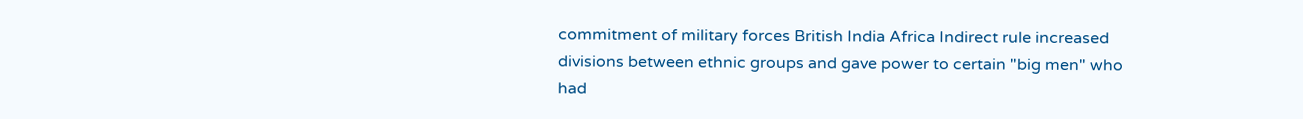commitment of military forces British India Africa Indirect rule increased divisions between ethnic groups and gave power to certain "big men" who had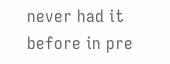never had it before in pre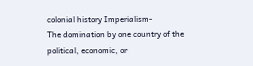colonial history Imperialism-
The domination by one country of the political, economic, or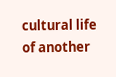cultural life of another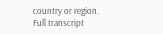country or region.
Full transcript